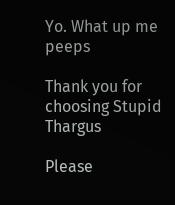Yo. What up me peeps

Thank you for choosing Stupid Thargus

Please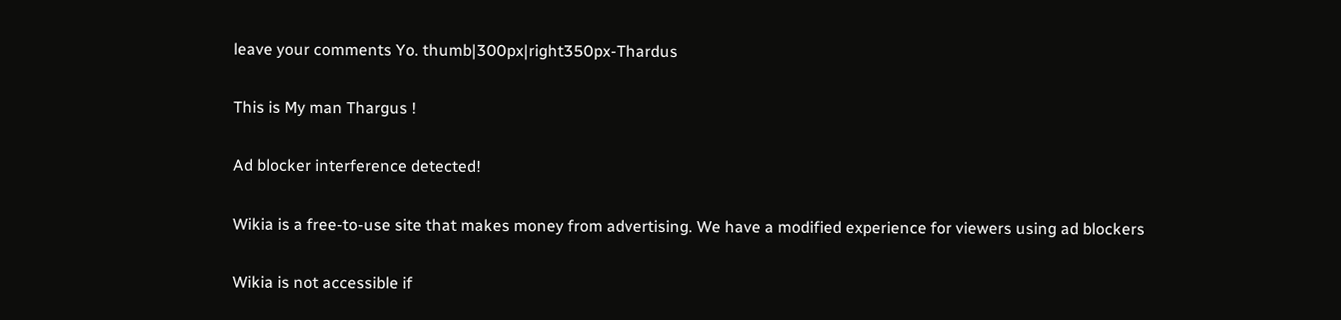leave your comments Yo. thumb|300px|right350px-Thardus

This is My man Thargus !

Ad blocker interference detected!

Wikia is a free-to-use site that makes money from advertising. We have a modified experience for viewers using ad blockers

Wikia is not accessible if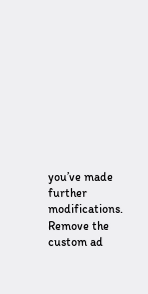you’ve made further modifications. Remove the custom ad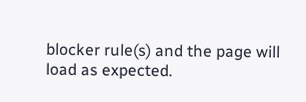blocker rule(s) and the page will load as expected.